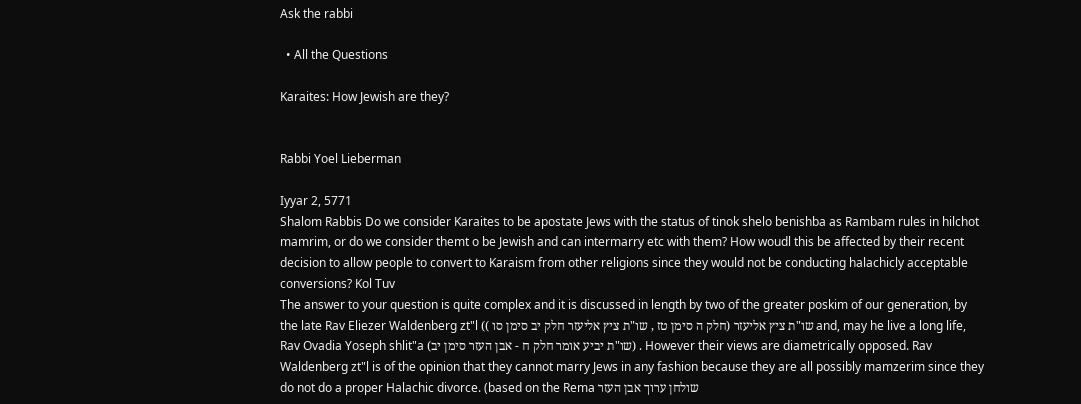Ask the rabbi

  • All the Questions

Karaites: How Jewish are they?


Rabbi Yoel Lieberman

Iyyar 2, 5771
Shalom Rabbis Do we consider Karaites to be apostate Jews with the status of tinok shelo benishba as Rambam rules in hilchot mamrim, or do we consider themt o be Jewish and can intermarry etc with them? How woudl this be affected by their recent decision to allow people to convert to Karaism from other religions since they would not be conducting halachicly acceptable conversions? Kol Tuv
The answer to your question is quite complex and it is discussed in length by two of the greater poskim of our generation, by the late Rav Eliezer Waldenberg zt"l (שו"ת ציץ אליעזר (חלק ה סימן טז , שו"ת ציץ אליעזר חלק יב סימן סו ) and, may he live a long life, Rav Ovadia Yoseph shlit"a (שו"ת יביע אומר חלק ח - אבן העזר סימן יב) . However their views are diametrically opposed. Rav Waldenberg zt"l is of the opinion that they cannot marry Jews in any fashion because they are all possibly mamzerim since they do not do a proper Halachic divorce. (based on the Rema שולחן ערוך אבן העזר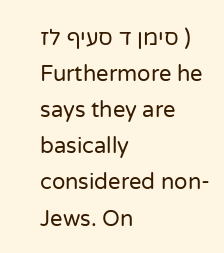סימן ד סעיף לז ) Furthermore he says they are basically considered non-Jews. On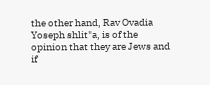the other hand, Rav Ovadia Yoseph shlit"a, is of the opinion that they are Jews and if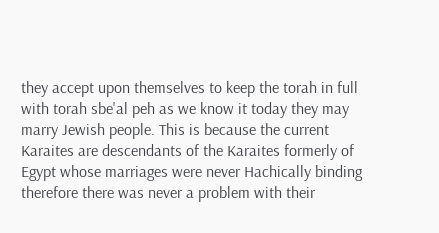they accept upon themselves to keep the torah in full with torah sbe'al peh as we know it today they may marry Jewish people. This is because the current Karaites are descendants of the Karaites formerly of Egypt whose marriages were never Hachically binding therefore there was never a problem with their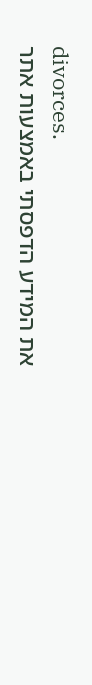divorces.
את המידע הדפסתי באמצעות אתר